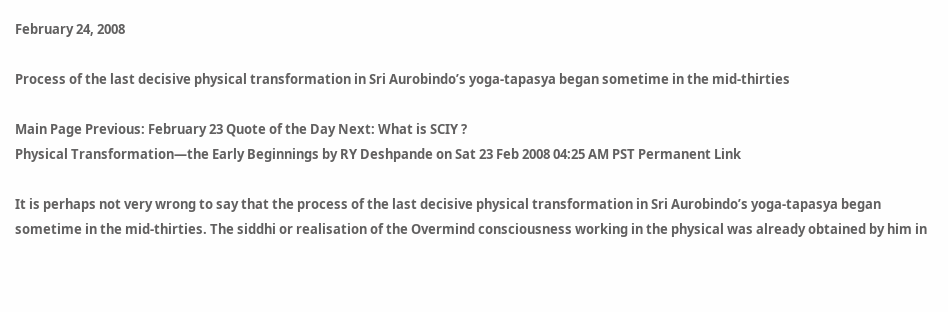February 24, 2008

Process of the last decisive physical transformation in Sri Aurobindo’s yoga-tapasya began sometime in the mid-thirties

Main Page Previous: February 23 Quote of the Day Next: What is SCIY ?
Physical Transformation—the Early Beginnings by RY Deshpande on Sat 23 Feb 2008 04:25 AM PST Permanent Link

It is perhaps not very wrong to say that the process of the last decisive physical transformation in Sri Aurobindo’s yoga-tapasya began sometime in the mid-thirties. The siddhi or realisation of the Overmind consciousness working in the physical was already obtained by him in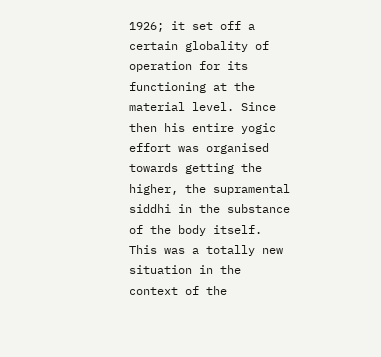1926; it set off a certain globality of operation for its functioning at the material level. Since then his entire yogic effort was organised towards getting the higher, the supramental siddhi in the substance of the body itself. This was a totally new situation in the context of the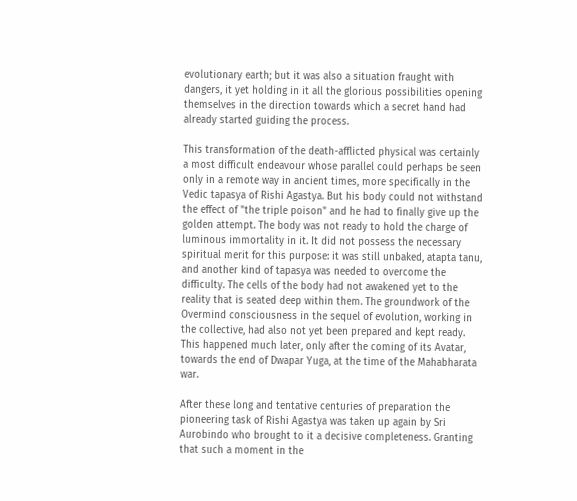evolutionary earth; but it was also a situation fraught with dangers, it yet holding in it all the glorious possibilities opening themselves in the direction towards which a secret hand had already started guiding the process.

This transformation of the death-afflicted physical was certainly a most difficult endeavour whose parallel could perhaps be seen only in a remote way in ancient times, more specifically in the Vedic tapasya of Rishi Agastya. But his body could not withstand the effect of "the triple poison" and he had to finally give up the golden attempt. The body was not ready to hold the charge of luminous immortality in it. It did not possess the necessary spiritual merit for this purpose: it was still unbaked, atapta tanu, and another kind of tapasya was needed to overcome the difficulty. The cells of the body had not awakened yet to the reality that is seated deep within them. The groundwork of the Overmind consciousness in the sequel of evolution, working in the collective, had also not yet been prepared and kept ready. This happened much later, only after the coming of its Avatar, towards the end of Dwapar Yuga, at the time of the Mahabharata war.

After these long and tentative centuries of preparation the pioneering task of Rishi Agastya was taken up again by Sri Aurobindo who brought to it a decisive completeness. Granting that such a moment in the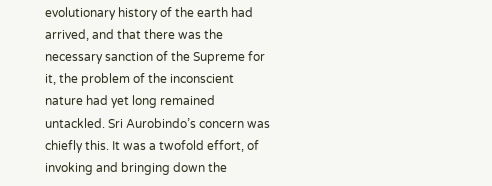evolutionary history of the earth had arrived, and that there was the necessary sanction of the Supreme for it, the problem of the inconscient nature had yet long remained untackled. Sri Aurobindo’s concern was chiefly this. It was a twofold effort, of invoking and bringing down the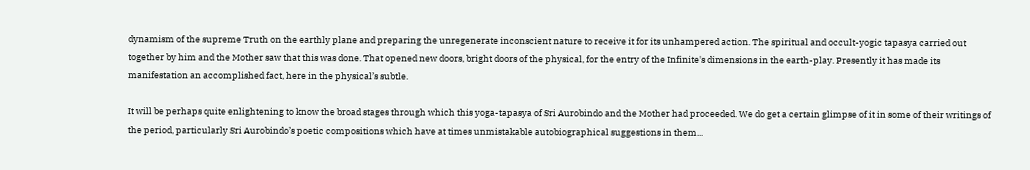dynamism of the supreme Truth on the earthly plane and preparing the unregenerate inconscient nature to receive it for its unhampered action. The spiritual and occult-yogic tapasya carried out together by him and the Mother saw that this was done. That opened new doors, bright doors of the physical, for the entry of the Infinite's dimensions in the earth-play. Presently it has made its manifestation an accomplished fact, here in the physical’s subtle.

It will be perhaps quite enlightening to know the broad stages through which this yoga-tapasya of Sri Aurobindo and the Mother had proceeded. We do get a certain glimpse of it in some of their writings of the period, particularly Sri Aurobindo’s poetic compositions which have at times unmistakable autobiographical suggestions in them...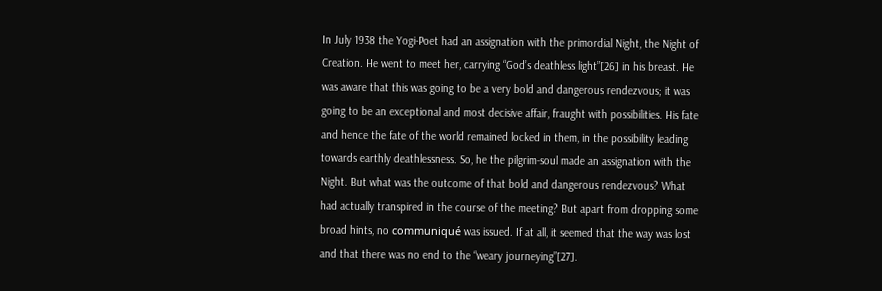In July 1938 the Yogi-Poet had an assignation with the primordial Night, the Night of Creation. He went to meet her, carrying “God’s deathless light”[26] in his breast. He was aware that this was going to be a very bold and dangerous rendezvous; it was going to be an exceptional and most decisive affair, fraught with possibilities. His fate and hence the fate of the world remained locked in them, in the possibility leading towards earthly deathlessness. So, he the pilgrim-soul made an assignation with the Night. But what was the outcome of that bold and dangerous rendezvous? What had actually transpired in the course of the meeting? But apart from dropping some broad hints, no communiqué was issued. If at all, it seemed that the way was lost and that there was no end to the “weary journeying”[27].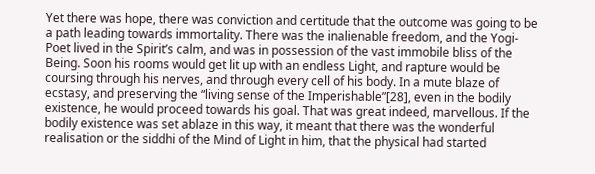Yet there was hope, there was conviction and certitude that the outcome was going to be a path leading towards immortality. There was the inalienable freedom, and the Yogi-Poet lived in the Spirit’s calm, and was in possession of the vast immobile bliss of the Being. Soon his rooms would get lit up with an endless Light, and rapture would be coursing through his nerves, and through every cell of his body. In a mute blaze of ecstasy, and preserving the “living sense of the Imperishable”[28], even in the bodily existence, he would proceed towards his goal. That was great indeed, marvellous. If the bodily existence was set ablaze in this way, it meant that there was the wonderful realisation or the siddhi of the Mind of Light in him, that the physical had started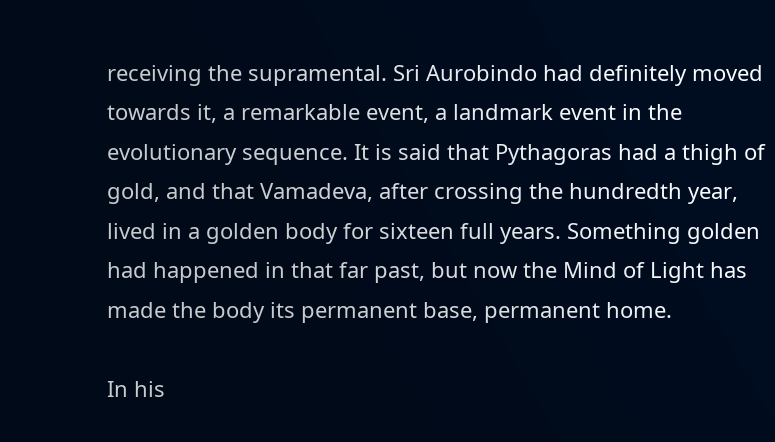receiving the supramental. Sri Aurobindo had definitely moved towards it, a remarkable event, a landmark event in the evolutionary sequence. It is said that Pythagoras had a thigh of gold, and that Vamadeva, after crossing the hundredth year, lived in a golden body for sixteen full years. Something golden had happened in that far past, but now the Mind of Light has made the body its permanent base, permanent home.

In his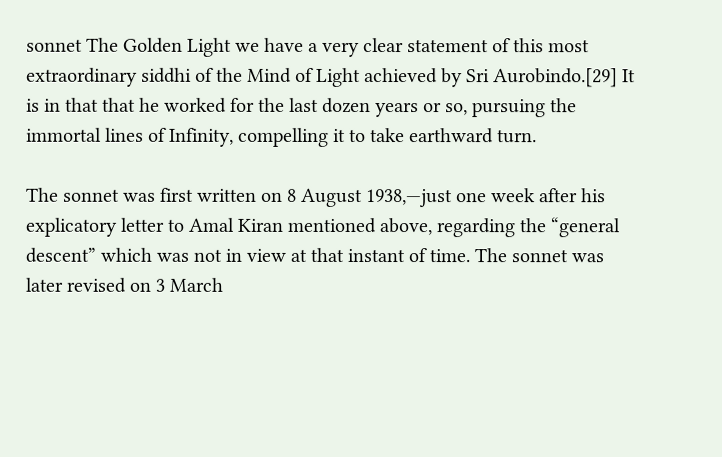sonnet The Golden Light we have a very clear statement of this most extraordinary siddhi of the Mind of Light achieved by Sri Aurobindo.[29] It is in that that he worked for the last dozen years or so, pursuing the immortal lines of Infinity, compelling it to take earthward turn.

The sonnet was first written on 8 August 1938,—just one week after his explicatory letter to Amal Kiran mentioned above, regarding the “general descent” which was not in view at that instant of time. The sonnet was later revised on 3 March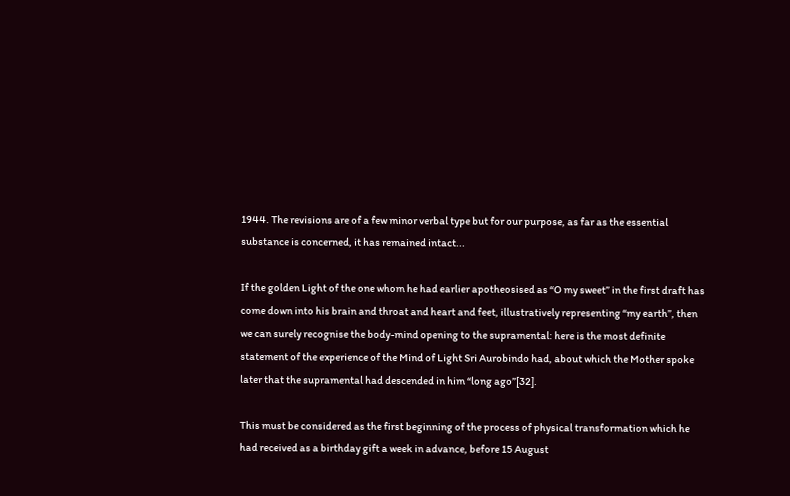1944. The revisions are of a few minor verbal type but for our purpose, as far as the essential substance is concerned, it has remained intact...

If the golden Light of the one whom he had earlier apotheosised as “O my sweet” in the first draft has come down into his brain and throat and heart and feet, illustratively representing “my earth”, then we can surely recognise the body-mind opening to the supramental: here is the most definite statement of the experience of the Mind of Light Sri Aurobindo had, about which the Mother spoke later that the supramental had descended in him “long ago”[32].

This must be considered as the first beginning of the process of physical transformation which he had received as a birthday gift a week in advance, before 15 August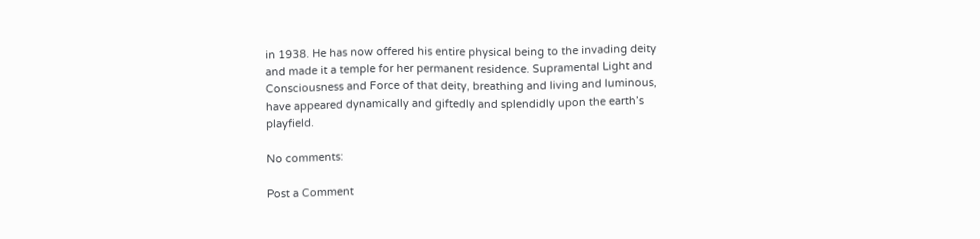in 1938. He has now offered his entire physical being to the invading deity and made it a temple for her permanent residence. Supramental Light and Consciousness and Force of that deity, breathing and living and luminous, have appeared dynamically and giftedly and splendidly upon the earth’s playfield.

No comments:

Post a Comment